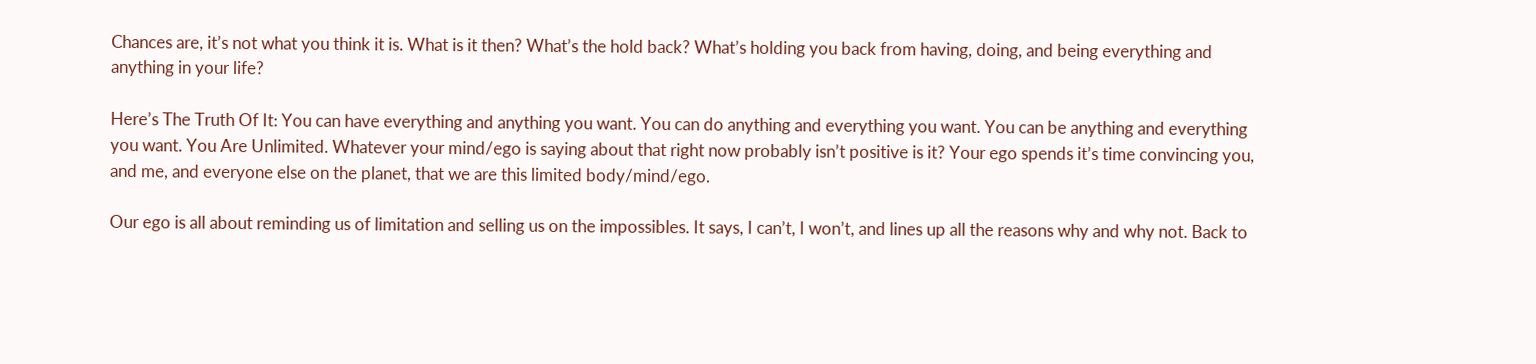Chances are, it’s not what you think it is. What is it then? What’s the hold back? What’s holding you back from having, doing, and being everything and anything in your life?

Here’s The Truth Of It: You can have everything and anything you want. You can do anything and everything you want. You can be anything and everything you want. You Are Unlimited. Whatever your mind/ego is saying about that right now probably isn’t positive is it? Your ego spends it’s time convincing you, and me, and everyone else on the planet, that we are this limited body/mind/ego.

Our ego is all about reminding us of limitation and selling us on the impossibles. It says, I can’t, I won’t, and lines up all the reasons why and why not. Back to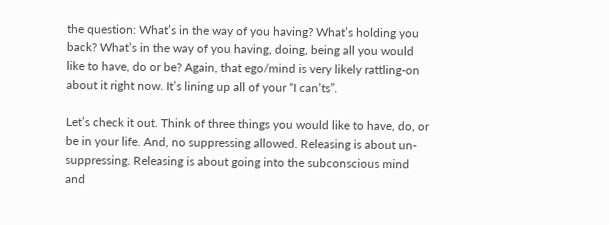the question: What’s in the way of you having? What’s holding you back? What’s in the way of you having, doing, being all you would like to have, do or be? Again, that ego/mind is very likely rattling-on about it right now. It’s lining up all of your “I can’ts”.

Let’s check it out. Think of three things you would like to have, do, or be in your life. And, no suppressing allowed. Releasing is about un-suppressing. Releasing is about going into the subconscious mind and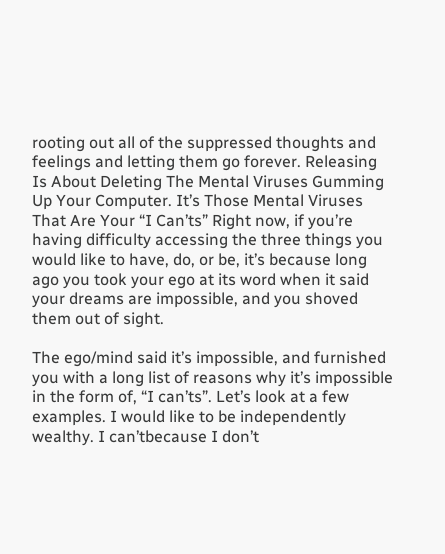rooting out all of the suppressed thoughts and feelings and letting them go forever. Releasing Is About Deleting The Mental Viruses Gumming Up Your Computer. It’s Those Mental Viruses That Are Your “I Can’ts” Right now, if you’re having difficulty accessing the three things you would like to have, do, or be, it’s because long ago you took your ego at its word when it said your dreams are impossible, and you shoved them out of sight.

The ego/mind said it’s impossible, and furnished you with a long list of reasons why it’s impossible in the form of, “I can’ts”. Let’s look at a few examples. I would like to be independently wealthy. I can’tbecause I don’t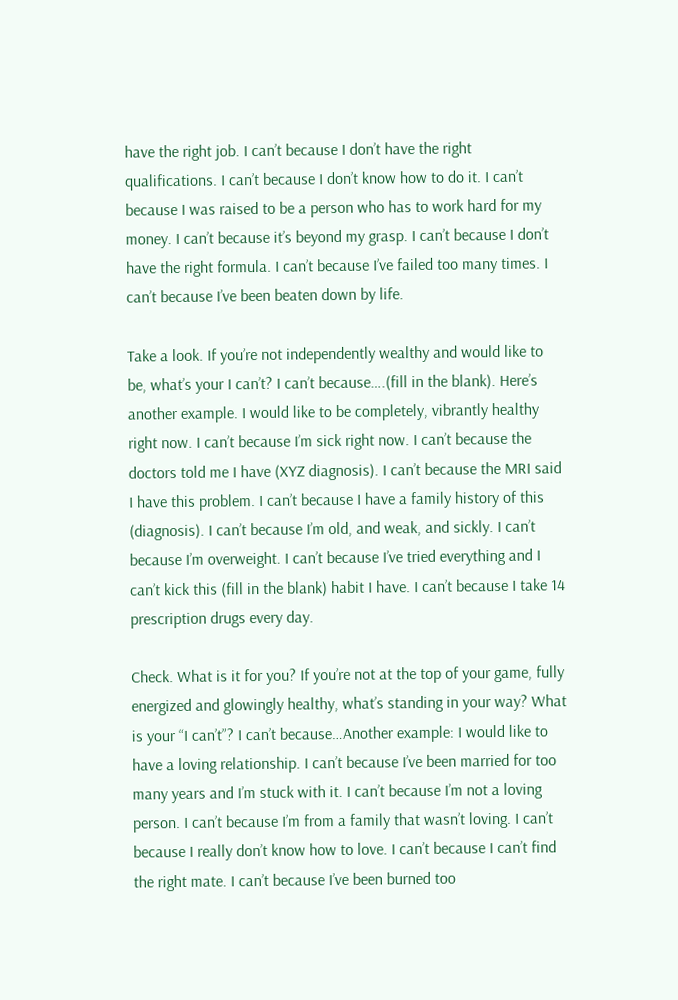have the right job. I can’t because I don’t have the right qualifications. I can’t because I don’t know how to do it. I can’t because I was raised to be a person who has to work hard for my money. I can’t because it’s beyond my grasp. I can’t because I don’t have the right formula. I can’t because I’ve failed too many times. I can’t because I’ve been beaten down by life.

Take a look. If you’re not independently wealthy and would like to be, what’s your I can’t? I can’t because….(fill in the blank). Here’s another example. I would like to be completely, vibrantly healthy right now. I can’t because I’m sick right now. I can’t because the doctors told me I have (XYZ diagnosis). I can’t because the MRI said I have this problem. I can’t because I have a family history of this (diagnosis). I can’t because I’m old, and weak, and sickly. I can’t because I’m overweight. I can’t because I’ve tried everything and I can’t kick this (fill in the blank) habit I have. I can’t because I take 14 prescription drugs every day.

Check. What is it for you? If you’re not at the top of your game, fully energized and glowingly healthy, what’s standing in your way? What is your “I can’t”? I can’t because…Another example: I would like to have a loving relationship. I can’t because I’ve been married for too many years and I’m stuck with it. I can’t because I’m not a loving person. I can’t because I’m from a family that wasn’t loving. I can’t because I really don’t know how to love. I can’t because I can’t find the right mate. I can’t because I’ve been burned too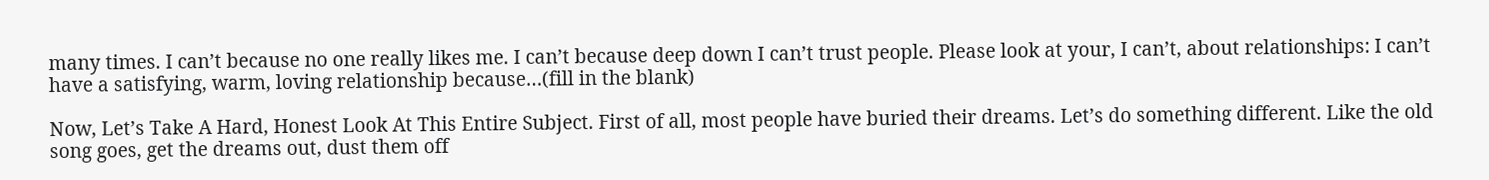many times. I can’t because no one really likes me. I can’t because deep down I can’t trust people. Please look at your, I can’t, about relationships: I can’t have a satisfying, warm, loving relationship because…(fill in the blank)

Now, Let’s Take A Hard, Honest Look At This Entire Subject. First of all, most people have buried their dreams. Let’s do something different. Like the old song goes, get the dreams out, dust them off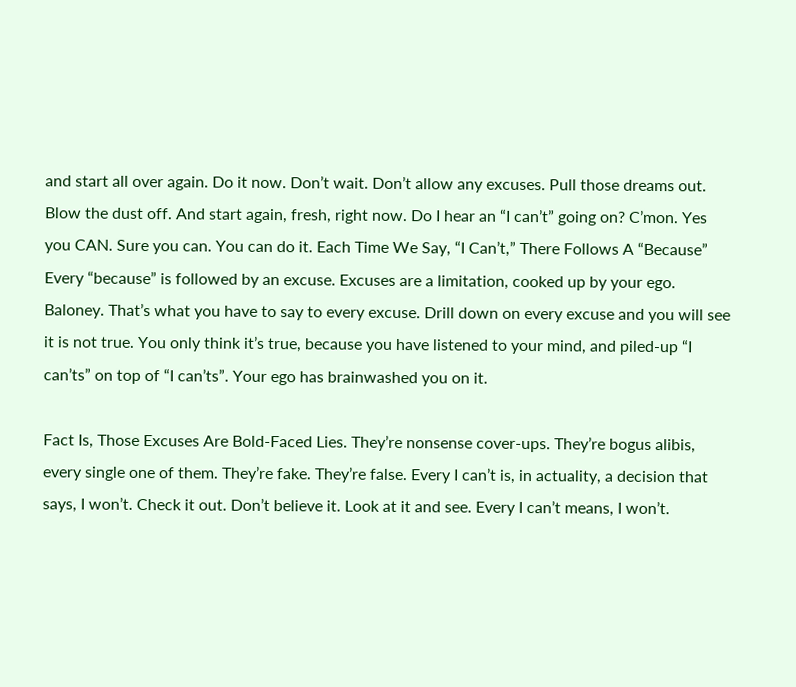and start all over again. Do it now. Don’t wait. Don’t allow any excuses. Pull those dreams out. Blow the dust off. And start again, fresh, right now. Do I hear an “I can’t” going on? C’mon. Yes you CAN. Sure you can. You can do it. Each Time We Say, “I Can’t,” There Follows A “Because” Every “because” is followed by an excuse. Excuses are a limitation, cooked up by your ego. Baloney. That’s what you have to say to every excuse. Drill down on every excuse and you will see it is not true. You only think it’s true, because you have listened to your mind, and piled-up “I can’ts” on top of “I can’ts”. Your ego has brainwashed you on it.

Fact Is, Those Excuses Are Bold-Faced Lies. They’re nonsense cover-ups. They’re bogus alibis, every single one of them. They’re fake. They’re false. Every I can’t is, in actuality, a decision that says, I won’t. Check it out. Don’t believe it. Look at it and see. Every I can’t means, I won’t.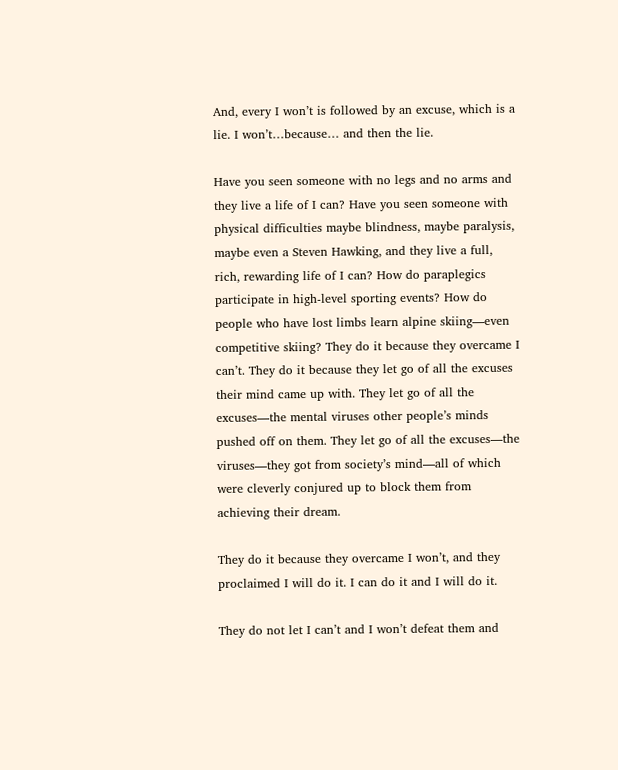And, every I won’t is followed by an excuse, which is a lie. I won’t…because… and then the lie.

Have you seen someone with no legs and no arms and they live a life of I can? Have you seen someone with physical difficulties maybe blindness, maybe paralysis, maybe even a Steven Hawking, and they live a full, rich, rewarding life of I can? How do paraplegics participate in high-level sporting events? How do people who have lost limbs learn alpine skiing—even competitive skiing? They do it because they overcame I can’t. They do it because they let go of all the excuses their mind came up with. They let go of all the excuses—the mental viruses other people’s minds pushed off on them. They let go of all the excuses—the viruses—they got from society’s mind—all of which were cleverly conjured up to block them from achieving their dream.

They do it because they overcame I won’t, and they proclaimed I will do it. I can do it and I will do it.

They do not let I can’t and I won’t defeat them and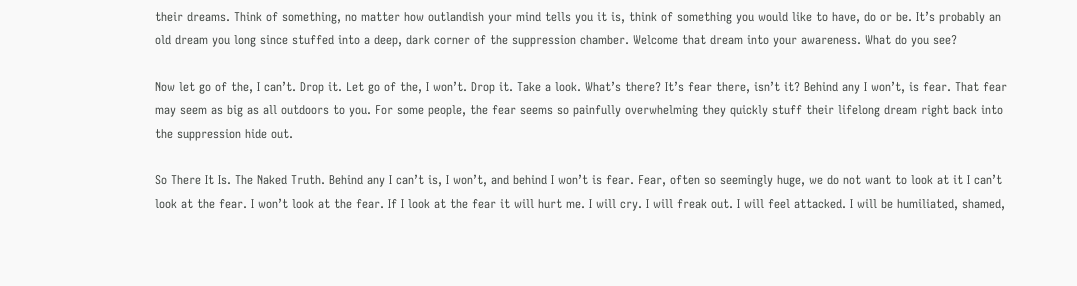their dreams. Think of something, no matter how outlandish your mind tells you it is, think of something you would like to have, do or be. It’s probably an old dream you long since stuffed into a deep, dark corner of the suppression chamber. Welcome that dream into your awareness. What do you see?

Now let go of the, I can’t. Drop it. Let go of the, I won’t. Drop it. Take a look. What’s there? It’s fear there, isn’t it? Behind any I won’t, is fear. That fear may seem as big as all outdoors to you. For some people, the fear seems so painfully overwhelming they quickly stuff their lifelong dream right back into the suppression hide out.

So There It Is. The Naked Truth. Behind any I can’t is, I won’t, and behind I won’t is fear. Fear, often so seemingly huge, we do not want to look at it I can’t look at the fear. I won’t look at the fear. If I look at the fear it will hurt me. I will cry. I will freak out. I will feel attacked. I will be humiliated, shamed,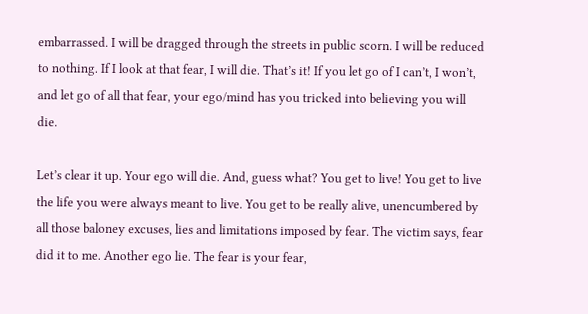embarrassed. I will be dragged through the streets in public scorn. I will be reduced to nothing. If I look at that fear, I will die. That’s it! If you let go of I can’t, I won’t, and let go of all that fear, your ego/mind has you tricked into believing you will die.

Let’s clear it up. Your ego will die. And, guess what? You get to live! You get to live the life you were always meant to live. You get to be really alive, unencumbered by all those baloney excuses, lies and limitations imposed by fear. The victim says, fear did it to me. Another ego lie. The fear is your fear,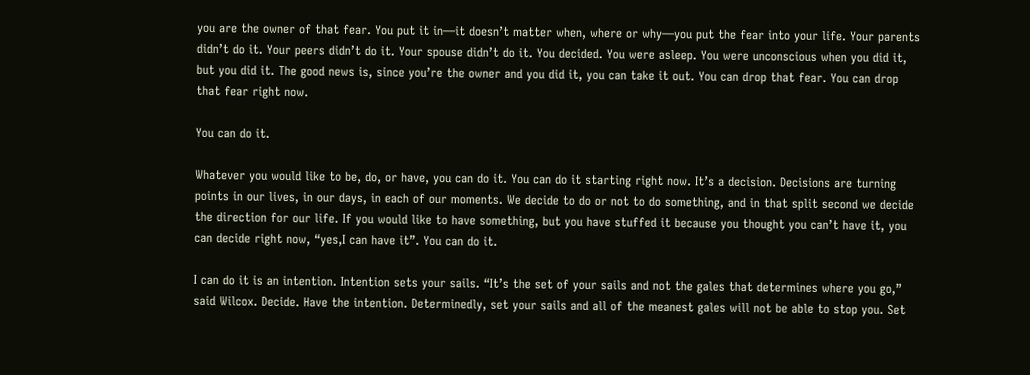you are the owner of that fear. You put it in—it doesn’t matter when, where or why—you put the fear into your life. Your parents didn’t do it. Your peers didn’t do it. Your spouse didn’t do it. You decided. You were asleep. You were unconscious when you did it, but you did it. The good news is, since you’re the owner and you did it, you can take it out. You can drop that fear. You can drop that fear right now.

You can do it.

Whatever you would like to be, do, or have, you can do it. You can do it starting right now. It’s a decision. Decisions are turning points in our lives, in our days, in each of our moments. We decide to do or not to do something, and in that split second we decide the direction for our life. If you would like to have something, but you have stuffed it because you thought you can’t have it, you can decide right now, “yes,I can have it”. You can do it.

I can do it is an intention. Intention sets your sails. “It’s the set of your sails and not the gales that determines where you go,” said Wilcox. Decide. Have the intention. Determinedly, set your sails and all of the meanest gales will not be able to stop you. Set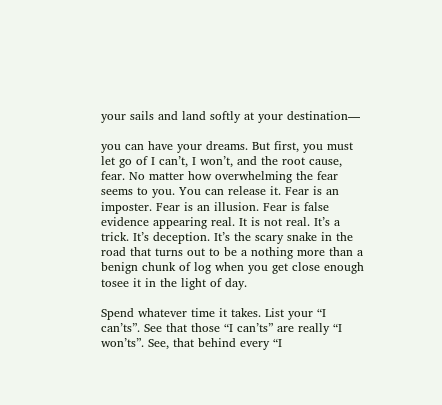your sails and land softly at your destination—

you can have your dreams. But first, you must let go of I can’t, I won’t, and the root cause, fear. No matter how overwhelming the fear seems to you. You can release it. Fear is an imposter. Fear is an illusion. Fear is false evidence appearing real. It is not real. It’s a trick. It’s deception. It’s the scary snake in the road that turns out to be a nothing more than a benign chunk of log when you get close enough tosee it in the light of day.

Spend whatever time it takes. List your “I can’ts”. See that those “I can’ts” are really “I won’ts”. See, that behind every “I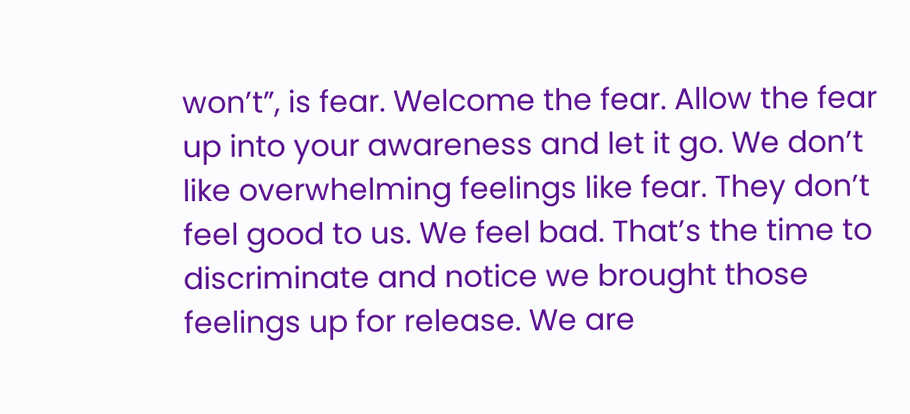won’t”, is fear. Welcome the fear. Allow the fear up into your awareness and let it go. We don’t like overwhelming feelings like fear. They don’t feel good to us. We feel bad. That’s the time to discriminate and notice we brought those feelings up for release. We are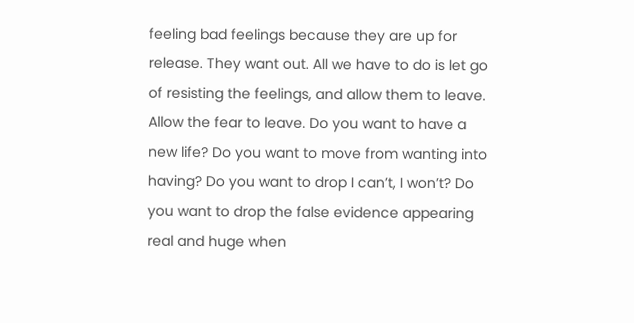feeling bad feelings because they are up for release. They want out. All we have to do is let go of resisting the feelings, and allow them to leave. Allow the fear to leave. Do you want to have a new life? Do you want to move from wanting into having? Do you want to drop I can’t, I won’t? Do you want to drop the false evidence appearing real and huge when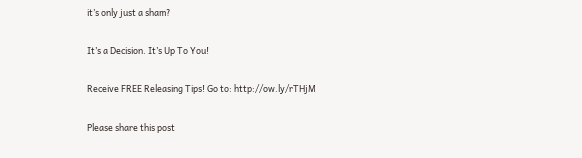it’s only just a sham?

It’s a Decision. It’s Up To You!

Receive FREE Releasing Tips! Go to: http://ow.ly/rTHjM

Please share this post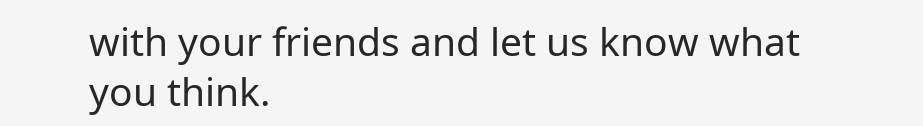with your friends and let us know what you think.